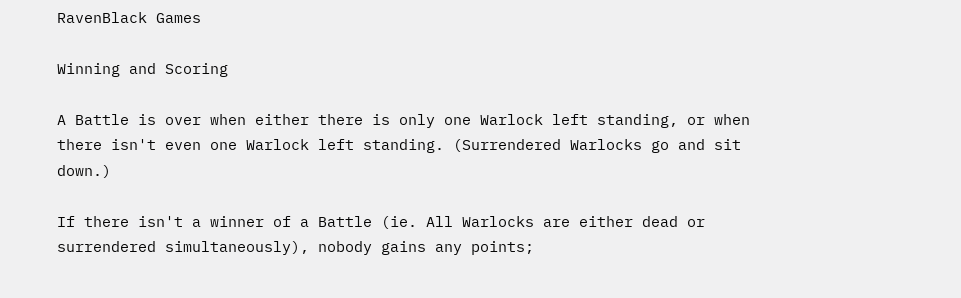RavenBlack Games

Winning and Scoring

A Battle is over when either there is only one Warlock left standing, or when there isn't even one Warlock left standing. (Surrendered Warlocks go and sit down.)

If there isn't a winner of a Battle (ie. All Warlocks are either dead or surrendered simultaneously), nobody gains any points;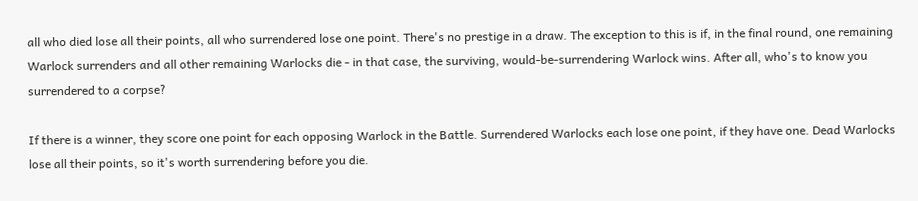all who died lose all their points, all who surrendered lose one point. There's no prestige in a draw. The exception to this is if, in the final round, one remaining Warlock surrenders and all other remaining Warlocks die - in that case, the surviving, would-be-surrendering Warlock wins. After all, who's to know you surrendered to a corpse?

If there is a winner, they score one point for each opposing Warlock in the Battle. Surrendered Warlocks each lose one point, if they have one. Dead Warlocks lose all their points, so it's worth surrendering before you die.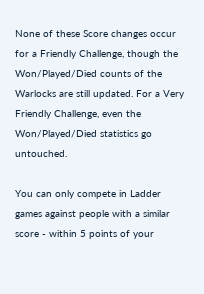None of these Score changes occur for a Friendly Challenge, though the Won/Played/Died counts of the Warlocks are still updated. For a Very Friendly Challenge, even the Won/Played/Died statistics go untouched.

You can only compete in Ladder games against people with a similar score - within 5 points of your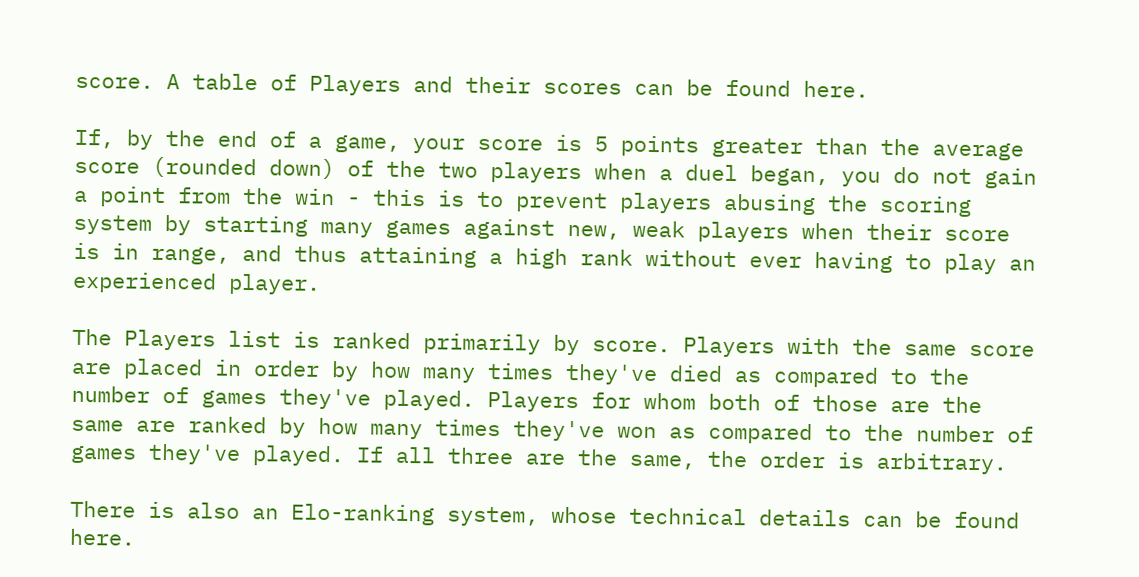score. A table of Players and their scores can be found here.

If, by the end of a game, your score is 5 points greater than the average score (rounded down) of the two players when a duel began, you do not gain a point from the win - this is to prevent players abusing the scoring system by starting many games against new, weak players when their score is in range, and thus attaining a high rank without ever having to play an experienced player.

The Players list is ranked primarily by score. Players with the same score are placed in order by how many times they've died as compared to the number of games they've played. Players for whom both of those are the same are ranked by how many times they've won as compared to the number of games they've played. If all three are the same, the order is arbitrary.

There is also an Elo-ranking system, whose technical details can be found here.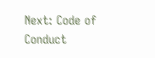Next: Code of Conduct